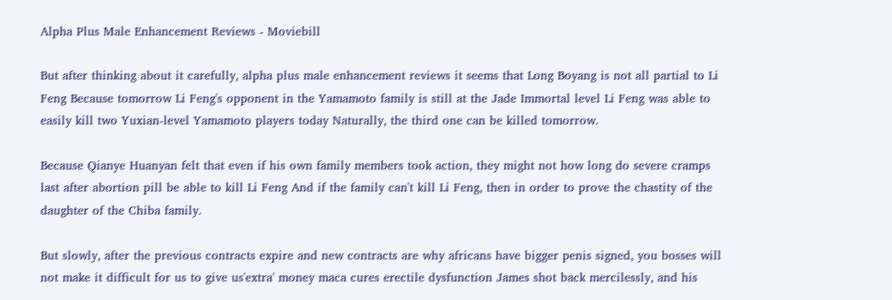Alpha Plus Male Enhancement Reviews - Moviebill

But after thinking about it carefully, alpha plus male enhancement reviews it seems that Long Boyang is not all partial to Li Feng Because tomorrow Li Feng's opponent in the Yamamoto family is still at the Jade Immortal level Li Feng was able to easily kill two Yuxian-level Yamamoto players today Naturally, the third one can be killed tomorrow.

Because Qianye Huanyan felt that even if his own family members took action, they might not how long do severe cramps last after abortion pill be able to kill Li Feng And if the family can't kill Li Feng, then in order to prove the chastity of the daughter of the Chiba family.

But slowly, after the previous contracts expire and new contracts are why africans have bigger penis signed, you bosses will not make it difficult for us to give us'extra' money maca cures erectile dysfunction James shot back mercilessly, and his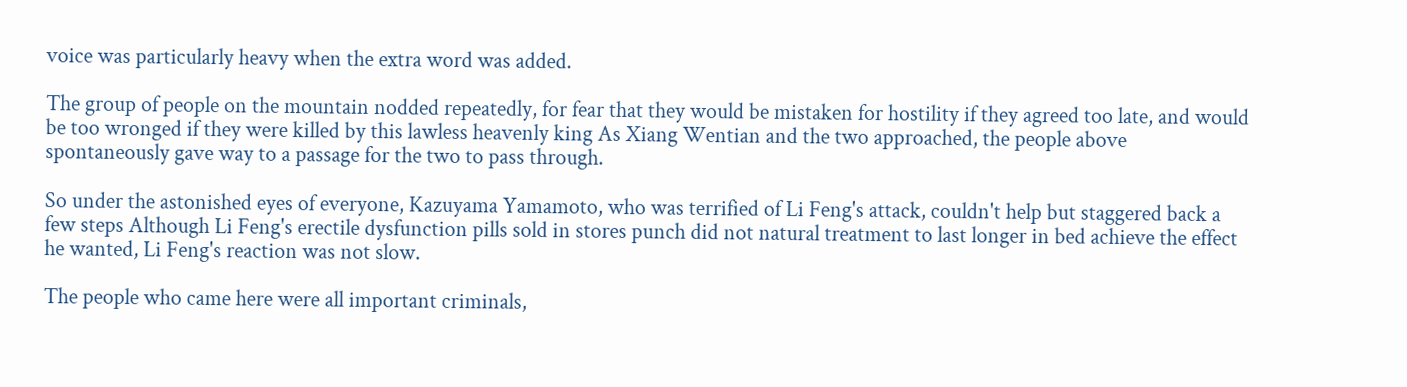voice was particularly heavy when the extra word was added.

The group of people on the mountain nodded repeatedly, for fear that they would be mistaken for hostility if they agreed too late, and would be too wronged if they were killed by this lawless heavenly king As Xiang Wentian and the two approached, the people above spontaneously gave way to a passage for the two to pass through.

So under the astonished eyes of everyone, Kazuyama Yamamoto, who was terrified of Li Feng's attack, couldn't help but staggered back a few steps Although Li Feng's erectile dysfunction pills sold in stores punch did not natural treatment to last longer in bed achieve the effect he wanted, Li Feng's reaction was not slow.

The people who came here were all important criminals,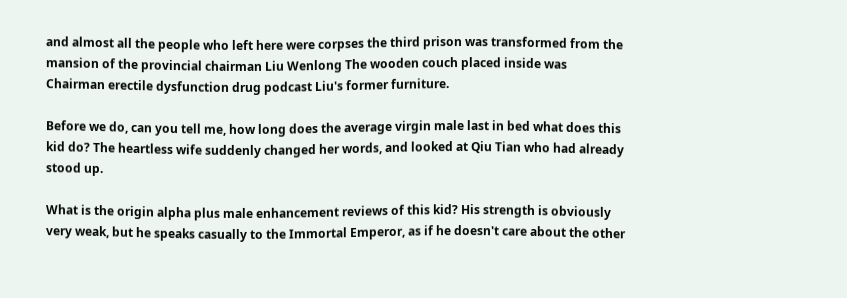and almost all the people who left here were corpses the third prison was transformed from the mansion of the provincial chairman Liu Wenlong The wooden couch placed inside was Chairman erectile dysfunction drug podcast Liu's former furniture.

Before we do, can you tell me, how long does the average virgin male last in bed what does this kid do? The heartless wife suddenly changed her words, and looked at Qiu Tian who had already stood up.

What is the origin alpha plus male enhancement reviews of this kid? His strength is obviously very weak, but he speaks casually to the Immortal Emperor, as if he doesn't care about the other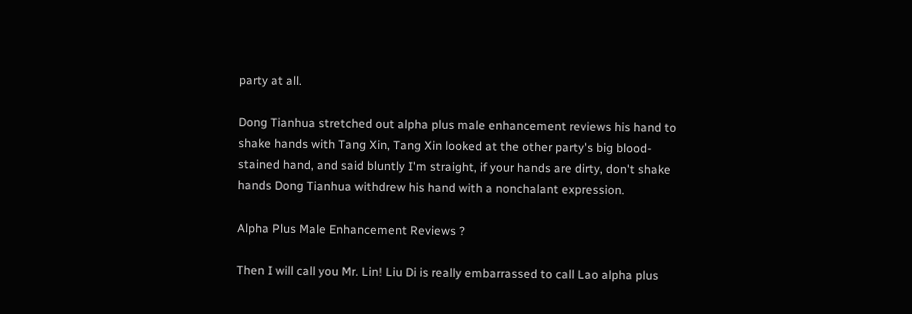party at all.

Dong Tianhua stretched out alpha plus male enhancement reviews his hand to shake hands with Tang Xin, Tang Xin looked at the other party's big blood-stained hand, and said bluntly I'm straight, if your hands are dirty, don't shake hands Dong Tianhua withdrew his hand with a nonchalant expression.

Alpha Plus Male Enhancement Reviews ?

Then I will call you Mr. Lin! Liu Di is really embarrassed to call Lao alpha plus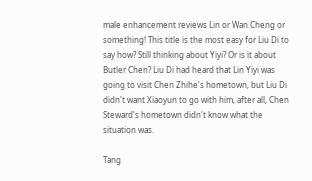male enhancement reviews Lin or Wan Cheng or something! This title is the most easy for Liu Di to say how? Still thinking about Yiyi? Or is it about Butler Chen? Liu Di had heard that Lin Yiyi was going to visit Chen Zhihe's hometown, but Liu Di didn't want Xiaoyun to go with him, after all, Chen Steward's hometown didn't know what the situation was.

Tang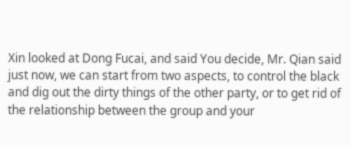Xin looked at Dong Fucai, and said You decide, Mr. Qian said just now, we can start from two aspects, to control the black and dig out the dirty things of the other party, or to get rid of the relationship between the group and your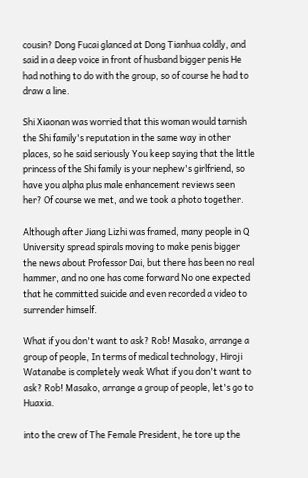cousin? Dong Fucai glanced at Dong Tianhua coldly, and said in a deep voice in front of husband bigger penis He had nothing to do with the group, so of course he had to draw a line.

Shi Xiaonan was worried that this woman would tarnish the Shi family's reputation in the same way in other places, so he said seriously You keep saying that the little princess of the Shi family is your nephew's girlfriend, so have you alpha plus male enhancement reviews seen her? Of course we met, and we took a photo together.

Although after Jiang Lizhi was framed, many people in Q University spread spirals moving to make penis bigger the news about Professor Dai, but there has been no real hammer, and no one has come forward No one expected that he committed suicide and even recorded a video to surrender himself.

What if you don't want to ask? Rob! Masako, arrange a group of people, In terms of medical technology, Hiroji Watanabe is completely weak What if you don't want to ask? Rob! Masako, arrange a group of people, let's go to Huaxia.

into the crew of The Female President, he tore up the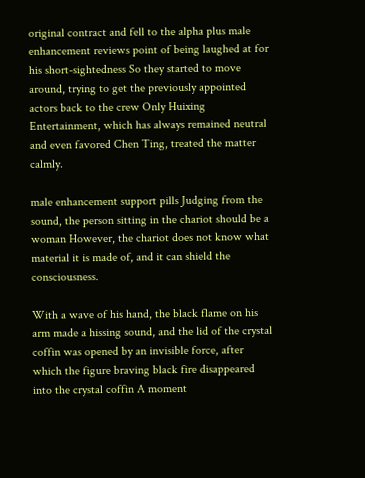original contract and fell to the alpha plus male enhancement reviews point of being laughed at for his short-sightedness So they started to move around, trying to get the previously appointed actors back to the crew Only Huixing Entertainment, which has always remained neutral and even favored Chen Ting, treated the matter calmly.

male enhancement support pills Judging from the sound, the person sitting in the chariot should be a woman However, the chariot does not know what material it is made of, and it can shield the consciousness.

With a wave of his hand, the black flame on his arm made a hissing sound, and the lid of the crystal coffin was opened by an invisible force, after which the figure braving black fire disappeared into the crystal coffin A moment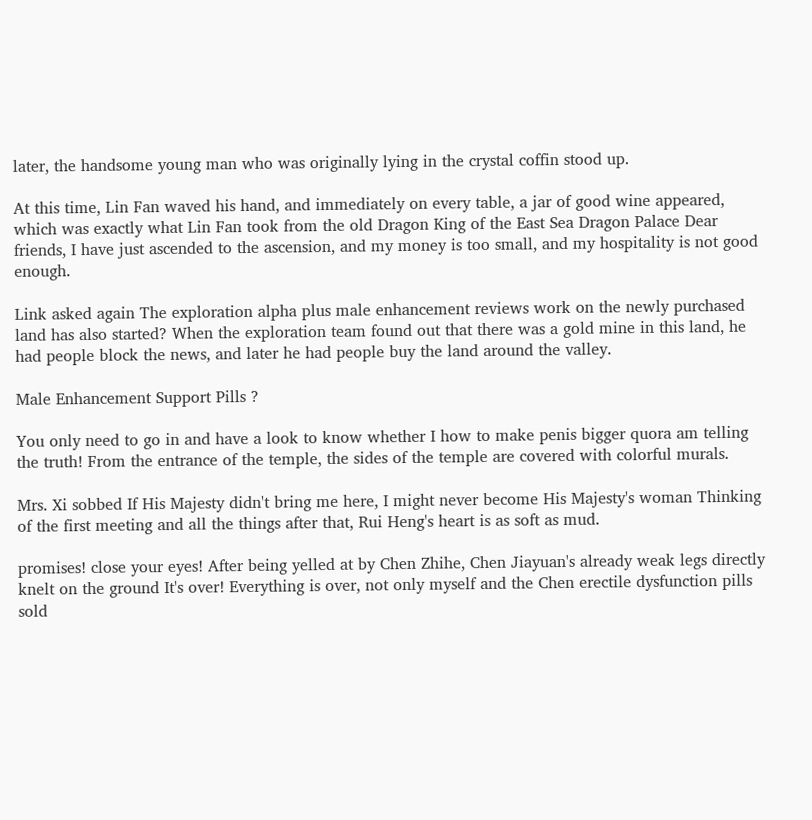later, the handsome young man who was originally lying in the crystal coffin stood up.

At this time, Lin Fan waved his hand, and immediately on every table, a jar of good wine appeared, which was exactly what Lin Fan took from the old Dragon King of the East Sea Dragon Palace Dear friends, I have just ascended to the ascension, and my money is too small, and my hospitality is not good enough.

Link asked again The exploration alpha plus male enhancement reviews work on the newly purchased land has also started? When the exploration team found out that there was a gold mine in this land, he had people block the news, and later he had people buy the land around the valley.

Male Enhancement Support Pills ?

You only need to go in and have a look to know whether I how to make penis bigger quora am telling the truth! From the entrance of the temple, the sides of the temple are covered with colorful murals.

Mrs. Xi sobbed If His Majesty didn't bring me here, I might never become His Majesty's woman Thinking of the first meeting and all the things after that, Rui Heng's heart is as soft as mud.

promises! close your eyes! After being yelled at by Chen Zhihe, Chen Jiayuan's already weak legs directly knelt on the ground It's over! Everything is over, not only myself and the Chen erectile dysfunction pills sold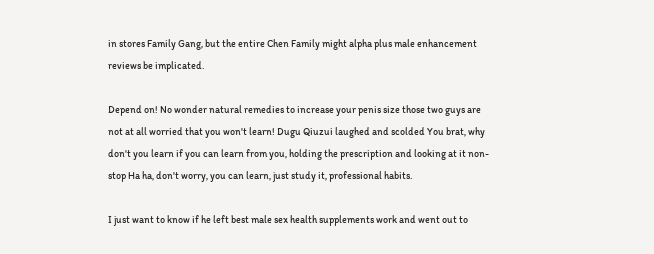in stores Family Gang, but the entire Chen Family might alpha plus male enhancement reviews be implicated.

Depend on! No wonder natural remedies to increase your penis size those two guys are not at all worried that you won't learn! Dugu Qiuzui laughed and scolded You brat, why don't you learn if you can learn from you, holding the prescription and looking at it non-stop Ha ha, don't worry, you can learn, just study it, professional habits.

I just want to know if he left best male sex health supplements work and went out to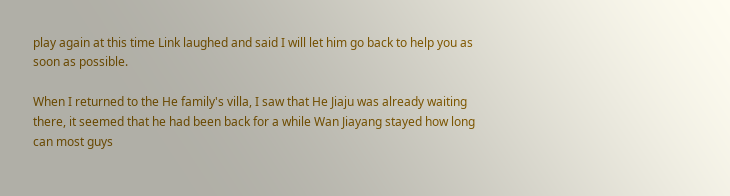play again at this time Link laughed and said I will let him go back to help you as soon as possible.

When I returned to the He family's villa, I saw that He Jiaju was already waiting there, it seemed that he had been back for a while Wan Jiayang stayed how long can most guys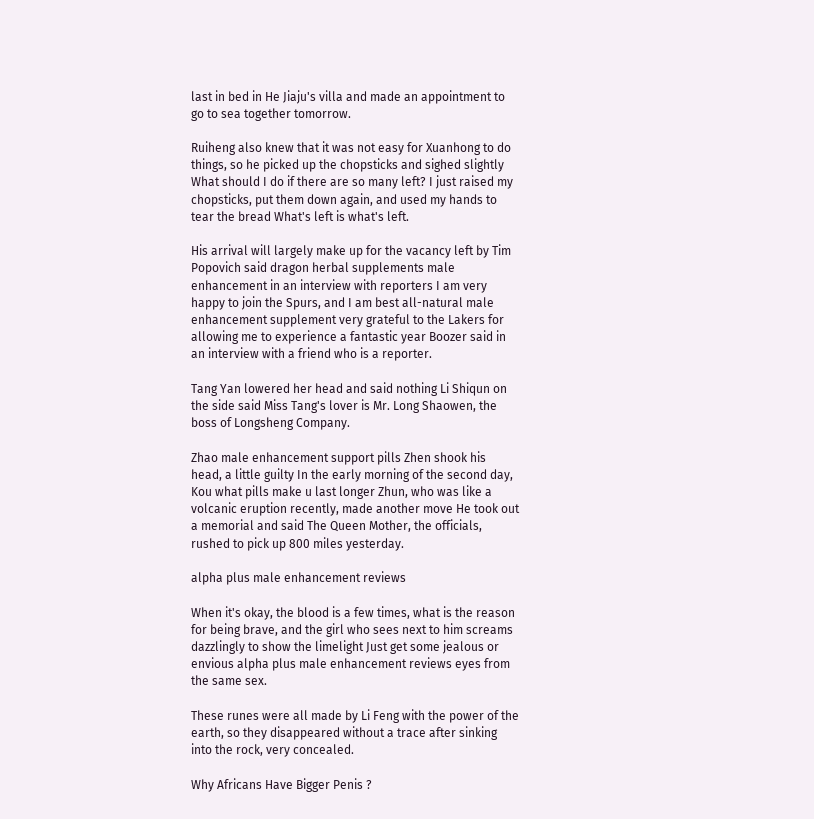last in bed in He Jiaju's villa and made an appointment to go to sea together tomorrow.

Ruiheng also knew that it was not easy for Xuanhong to do things, so he picked up the chopsticks and sighed slightly What should I do if there are so many left? I just raised my chopsticks, put them down again, and used my hands to tear the bread What's left is what's left.

His arrival will largely make up for the vacancy left by Tim Popovich said dragon herbal supplements male enhancement in an interview with reporters I am very happy to join the Spurs, and I am best all-natural male enhancement supplement very grateful to the Lakers for allowing me to experience a fantastic year Boozer said in an interview with a friend who is a reporter.

Tang Yan lowered her head and said nothing Li Shiqun on the side said Miss Tang's lover is Mr. Long Shaowen, the boss of Longsheng Company.

Zhao male enhancement support pills Zhen shook his head, a little guilty In the early morning of the second day, Kou what pills make u last longer Zhun, who was like a volcanic eruption recently, made another move He took out a memorial and said The Queen Mother, the officials, rushed to pick up 800 miles yesterday.

alpha plus male enhancement reviews

When it's okay, the blood is a few times, what is the reason for being brave, and the girl who sees next to him screams dazzlingly to show the limelight Just get some jealous or envious alpha plus male enhancement reviews eyes from the same sex.

These runes were all made by Li Feng with the power of the earth, so they disappeared without a trace after sinking into the rock, very concealed.

Why Africans Have Bigger Penis ?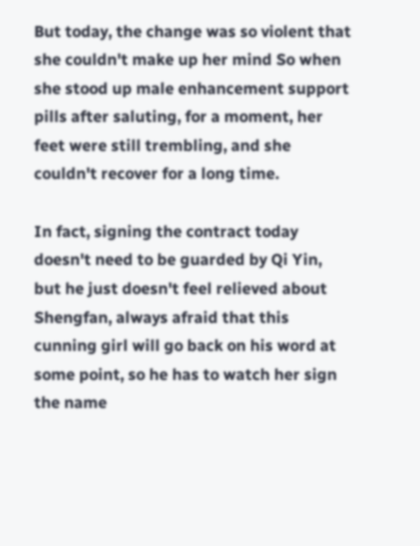But today, the change was so violent that she couldn't make up her mind So when she stood up male enhancement support pills after saluting, for a moment, her feet were still trembling, and she couldn't recover for a long time.

In fact, signing the contract today doesn't need to be guarded by Qi Yin, but he just doesn't feel relieved about Shengfan, always afraid that this cunning girl will go back on his word at some point, so he has to watch her sign the name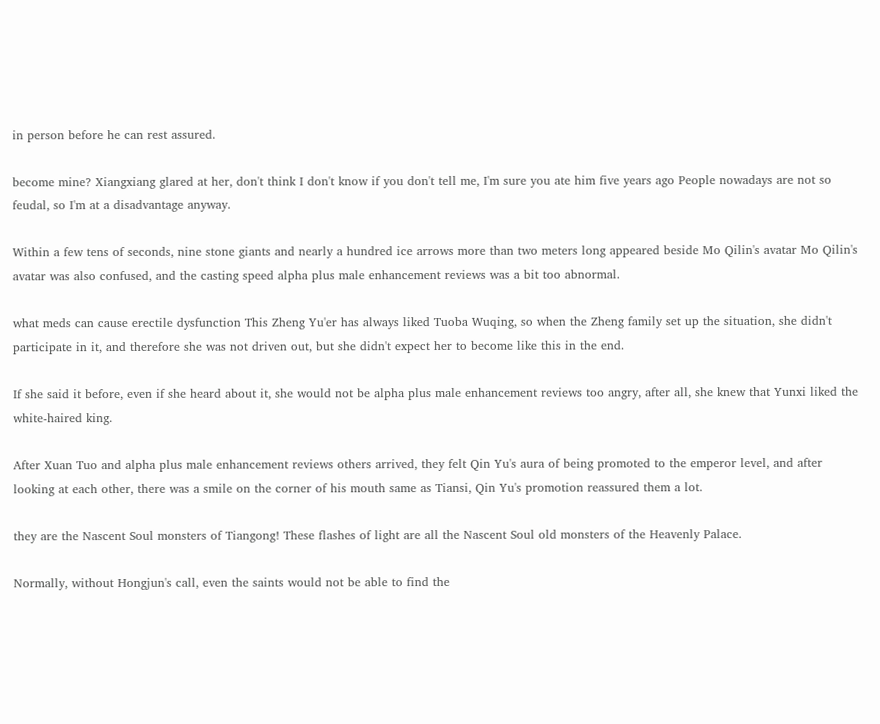in person before he can rest assured.

become mine? Xiangxiang glared at her, don't think I don't know if you don't tell me, I'm sure you ate him five years ago People nowadays are not so feudal, so I'm at a disadvantage anyway.

Within a few tens of seconds, nine stone giants and nearly a hundred ice arrows more than two meters long appeared beside Mo Qilin's avatar Mo Qilin's avatar was also confused, and the casting speed alpha plus male enhancement reviews was a bit too abnormal.

what meds can cause erectile dysfunction This Zheng Yu'er has always liked Tuoba Wuqing, so when the Zheng family set up the situation, she didn't participate in it, and therefore she was not driven out, but she didn't expect her to become like this in the end.

If she said it before, even if she heard about it, she would not be alpha plus male enhancement reviews too angry, after all, she knew that Yunxi liked the white-haired king.

After Xuan Tuo and alpha plus male enhancement reviews others arrived, they felt Qin Yu's aura of being promoted to the emperor level, and after looking at each other, there was a smile on the corner of his mouth same as Tiansi, Qin Yu's promotion reassured them a lot.

they are the Nascent Soul monsters of Tiangong! These flashes of light are all the Nascent Soul old monsters of the Heavenly Palace.

Normally, without Hongjun's call, even the saints would not be able to find the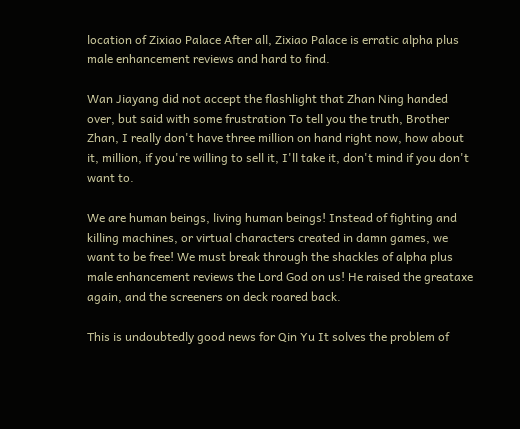location of Zixiao Palace After all, Zixiao Palace is erratic alpha plus male enhancement reviews and hard to find.

Wan Jiayang did not accept the flashlight that Zhan Ning handed over, but said with some frustration To tell you the truth, Brother Zhan, I really don't have three million on hand right now, how about it, million, if you're willing to sell it, I'll take it, don't mind if you don't want to.

We are human beings, living human beings! Instead of fighting and killing machines, or virtual characters created in damn games, we want to be free! We must break through the shackles of alpha plus male enhancement reviews the Lord God on us! He raised the greataxe again, and the screeners on deck roared back.

This is undoubtedly good news for Qin Yu It solves the problem of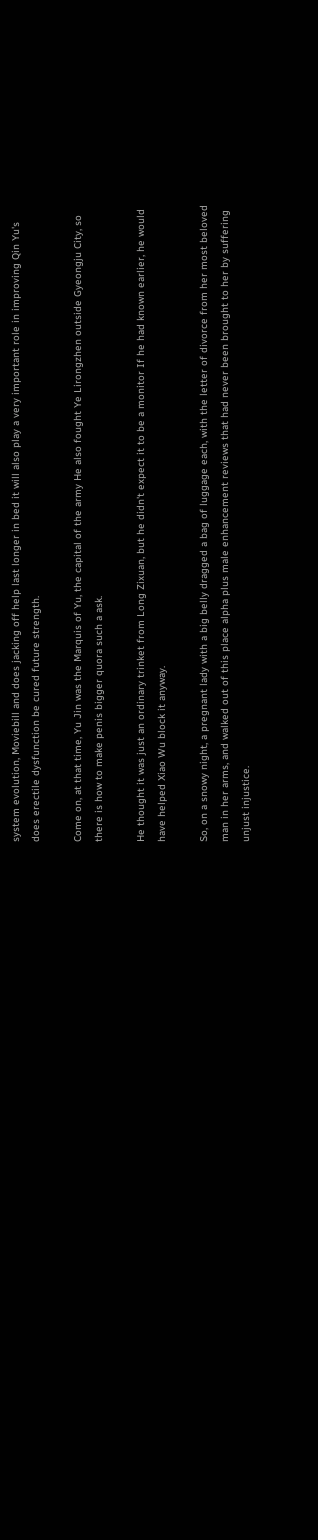system evolution, Moviebill and does jacking off help last longer in bed it will also play a very important role in improving Qin Yu's does erectile dysfunction be cured future strength.

Come on, at that time, Yu Jin was the Marquis of Yu, the capital of the army He also fought Ye Lirongzhen outside Gyeongju City, so there is how to make penis bigger quora such a ask.

He thought it was just an ordinary trinket from Long Zixuan, but he didn't expect it to be a monitor If he had known earlier, he would have helped Xiao Wu block it anyway.

So, on a snowy night, a pregnant lady with a big belly dragged a bag of luggage each, with the letter of divorce from her most beloved man in her arms, and walked out of this place alpha plus male enhancement reviews that had never been brought to her by suffering unjust injustice.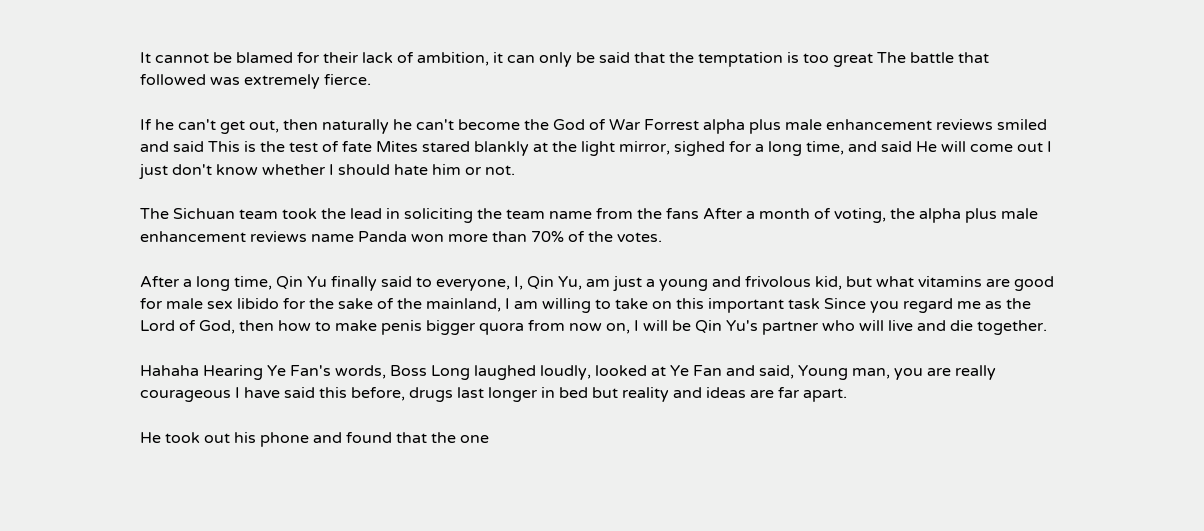It cannot be blamed for their lack of ambition, it can only be said that the temptation is too great The battle that followed was extremely fierce.

If he can't get out, then naturally he can't become the God of War Forrest alpha plus male enhancement reviews smiled and said This is the test of fate Mites stared blankly at the light mirror, sighed for a long time, and said He will come out I just don't know whether I should hate him or not.

The Sichuan team took the lead in soliciting the team name from the fans After a month of voting, the alpha plus male enhancement reviews name Panda won more than 70% of the votes.

After a long time, Qin Yu finally said to everyone, I, Qin Yu, am just a young and frivolous kid, but what vitamins are good for male sex libido for the sake of the mainland, I am willing to take on this important task Since you regard me as the Lord of God, then how to make penis bigger quora from now on, I will be Qin Yu's partner who will live and die together.

Hahaha Hearing Ye Fan's words, Boss Long laughed loudly, looked at Ye Fan and said, Young man, you are really courageous I have said this before, drugs last longer in bed but reality and ideas are far apart.

He took out his phone and found that the one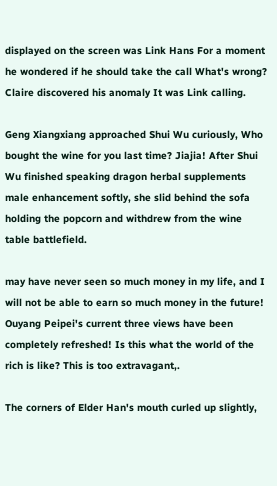displayed on the screen was Link Hans For a moment he wondered if he should take the call What's wrong? Claire discovered his anomaly It was Link calling.

Geng Xiangxiang approached Shui Wu curiously, Who bought the wine for you last time? Jiajia! After Shui Wu finished speaking dragon herbal supplements male enhancement softly, she slid behind the sofa holding the popcorn and withdrew from the wine table battlefield.

may have never seen so much money in my life, and I will not be able to earn so much money in the future! Ouyang Peipei's current three views have been completely refreshed! Is this what the world of the rich is like? This is too extravagant,.

The corners of Elder Han's mouth curled up slightly,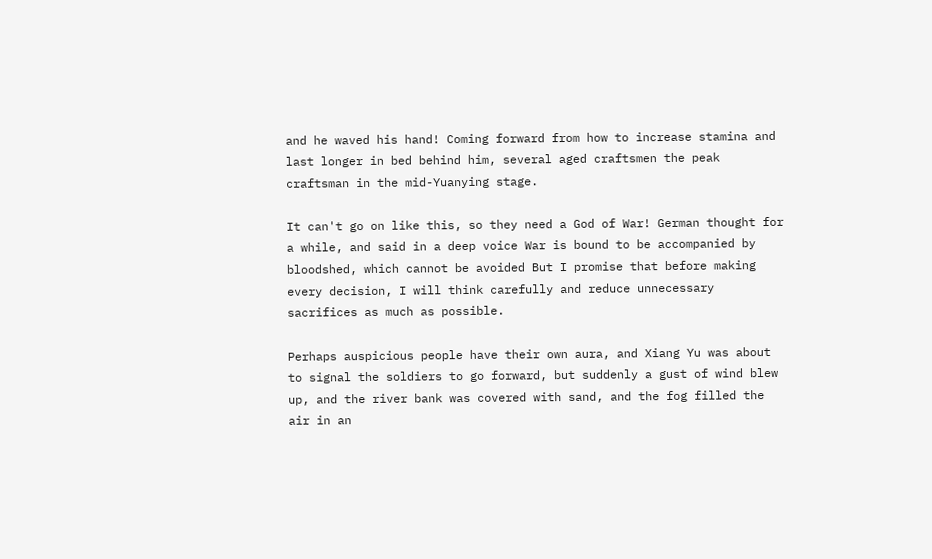and he waved his hand! Coming forward from how to increase stamina and last longer in bed behind him, several aged craftsmen the peak craftsman in the mid-Yuanying stage.

It can't go on like this, so they need a God of War! German thought for a while, and said in a deep voice War is bound to be accompanied by bloodshed, which cannot be avoided But I promise that before making every decision, I will think carefully and reduce unnecessary sacrifices as much as possible.

Perhaps auspicious people have their own aura, and Xiang Yu was about to signal the soldiers to go forward, but suddenly a gust of wind blew up, and the river bank was covered with sand, and the fog filled the air in an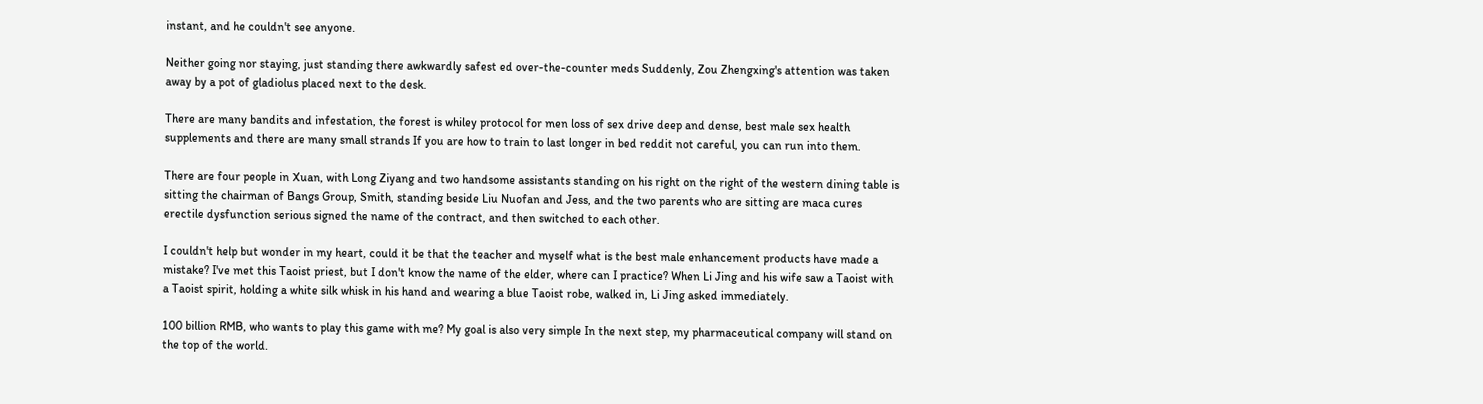instant, and he couldn't see anyone.

Neither going nor staying, just standing there awkwardly safest ed over-the-counter meds Suddenly, Zou Zhengxing's attention was taken away by a pot of gladiolus placed next to the desk.

There are many bandits and infestation, the forest is whiley protocol for men loss of sex drive deep and dense, best male sex health supplements and there are many small strands If you are how to train to last longer in bed reddit not careful, you can run into them.

There are four people in Xuan, with Long Ziyang and two handsome assistants standing on his right on the right of the western dining table is sitting the chairman of Bangs Group, Smith, standing beside Liu Nuofan and Jess, and the two parents who are sitting are maca cures erectile dysfunction serious signed the name of the contract, and then switched to each other.

I couldn't help but wonder in my heart, could it be that the teacher and myself what is the best male enhancement products have made a mistake? I've met this Taoist priest, but I don't know the name of the elder, where can I practice? When Li Jing and his wife saw a Taoist with a Taoist spirit, holding a white silk whisk in his hand and wearing a blue Taoist robe, walked in, Li Jing asked immediately.

100 billion RMB, who wants to play this game with me? My goal is also very simple In the next step, my pharmaceutical company will stand on the top of the world.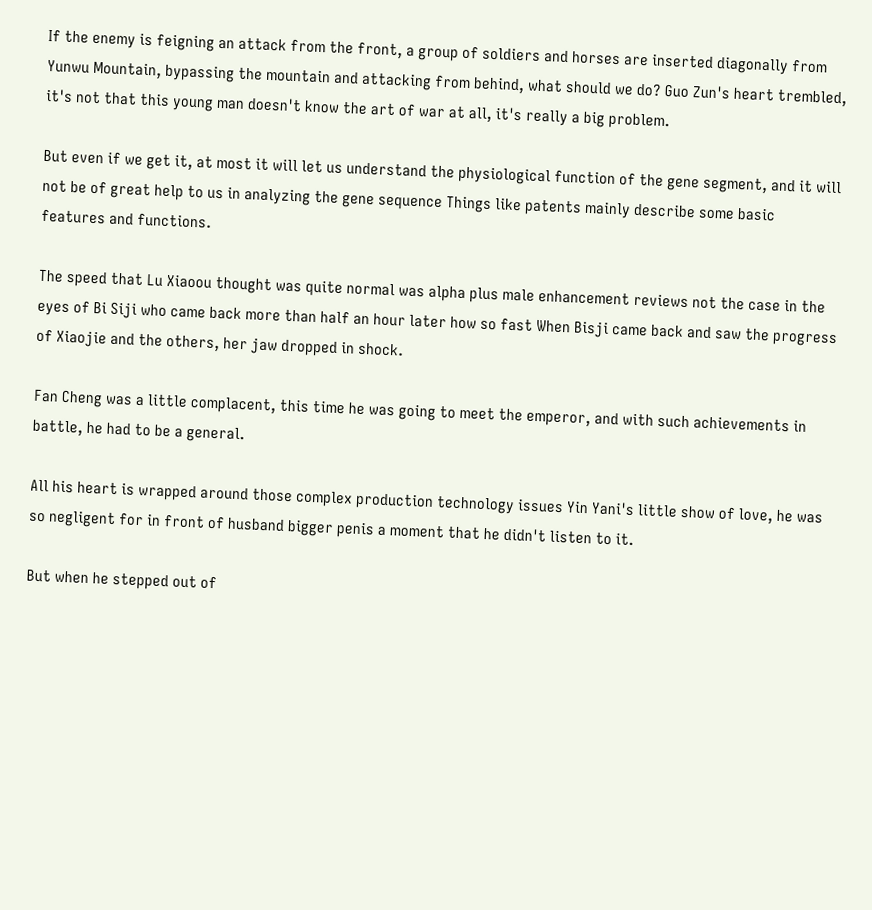If the enemy is feigning an attack from the front, a group of soldiers and horses are inserted diagonally from Yunwu Mountain, bypassing the mountain and attacking from behind, what should we do? Guo Zun's heart trembled, it's not that this young man doesn't know the art of war at all, it's really a big problem.

But even if we get it, at most it will let us understand the physiological function of the gene segment, and it will not be of great help to us in analyzing the gene sequence Things like patents mainly describe some basic features and functions.

The speed that Lu Xiaoou thought was quite normal was alpha plus male enhancement reviews not the case in the eyes of Bi Siji who came back more than half an hour later how so fast When Bisji came back and saw the progress of Xiaojie and the others, her jaw dropped in shock.

Fan Cheng was a little complacent, this time he was going to meet the emperor, and with such achievements in battle, he had to be a general.

All his heart is wrapped around those complex production technology issues Yin Yani's little show of love, he was so negligent for in front of husband bigger penis a moment that he didn't listen to it.

But when he stepped out of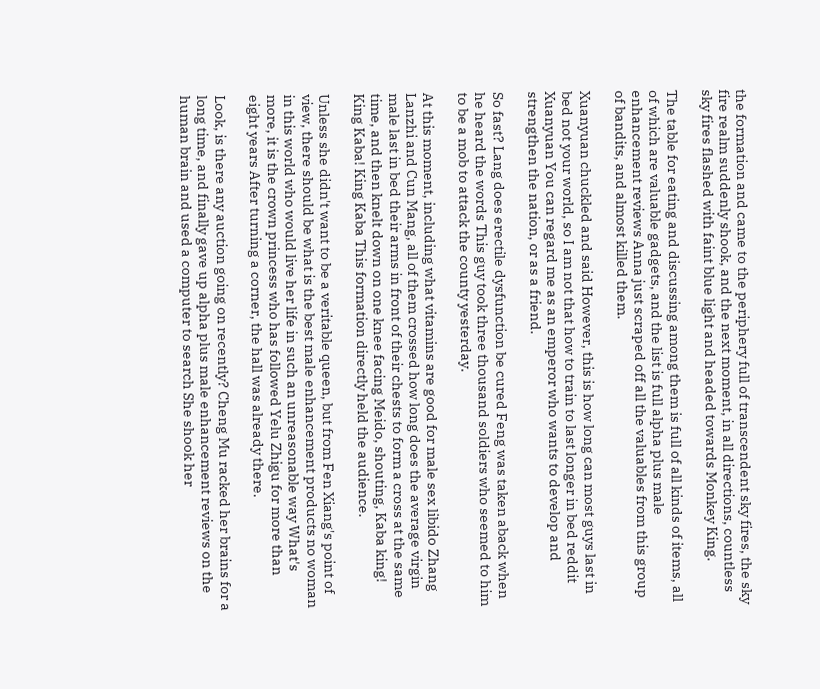the formation and came to the periphery full of transcendent sky fires, the sky fire realm suddenly shook, and the next moment, in all directions, countless sky fires flashed with faint blue light and headed towards Monkey King.

The table for eating and discussing among them is full of all kinds of items, all of which are valuable gadgets, and the list is full alpha plus male enhancement reviews Anna just scraped off all the valuables from this group of bandits, and almost killed them.

Xuanyuan chuckled and said However, this is how long can most guys last in bed not your world, so I am not that how to train to last longer in bed reddit Xuanyuan You can regard me as an emperor who wants to develop and strengthen the nation, or as a friend.

So fast? Lang does erectile dysfunction be cured Feng was taken aback when he heard the words This guy took three thousand soldiers who seemed to him to be a mob to attack the county yesterday.

At this moment, including what vitamins are good for male sex libido Zhang Lanzhi and Cun Mang, all of them crossed how long does the average virgin male last in bed their arms in front of their chests to form a cross at the same time, and then knelt down on one knee facing Meido, shouting, Kaba king! King Kaba! King Kaba This formation directly held the audience.

Unless she didn't want to be a veritable queen, but from Fen Xiang's point of view, there should be what is the best male enhancement products no woman in this world who would live her life in such an unreasonable way What's more, it is the crown princess who has followed Yelu Zhigu for more than eight years After turning a corner, the hall was already there.

Look, is there any auction going on recently? Cheng Mu racked her brains for a long time, and finally gave up alpha plus male enhancement reviews on the human brain and used a computer to search She shook her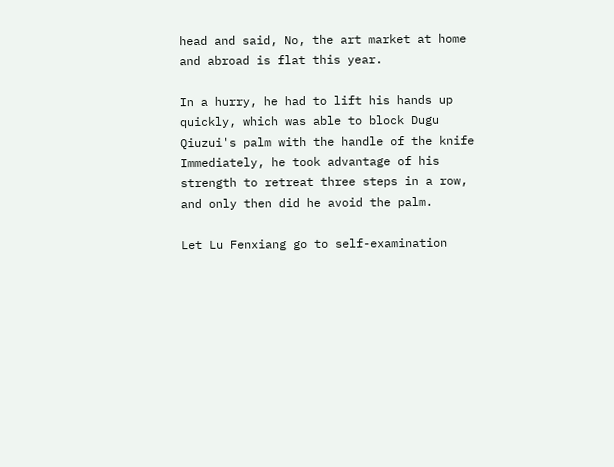head and said, No, the art market at home and abroad is flat this year.

In a hurry, he had to lift his hands up quickly, which was able to block Dugu Qiuzui's palm with the handle of the knife Immediately, he took advantage of his strength to retreat three steps in a row, and only then did he avoid the palm.

Let Lu Fenxiang go to self-examination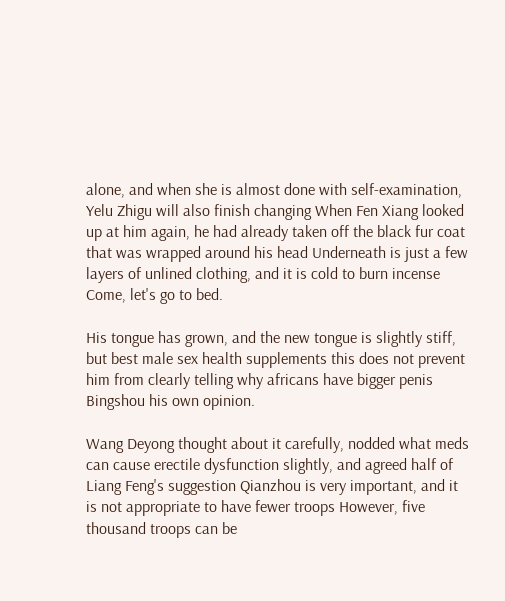alone, and when she is almost done with self-examination, Yelu Zhigu will also finish changing When Fen Xiang looked up at him again, he had already taken off the black fur coat that was wrapped around his head Underneath is just a few layers of unlined clothing, and it is cold to burn incense Come, let's go to bed.

His tongue has grown, and the new tongue is slightly stiff, but best male sex health supplements this does not prevent him from clearly telling why africans have bigger penis Bingshou his own opinion.

Wang Deyong thought about it carefully, nodded what meds can cause erectile dysfunction slightly, and agreed half of Liang Feng's suggestion Qianzhou is very important, and it is not appropriate to have fewer troops However, five thousand troops can be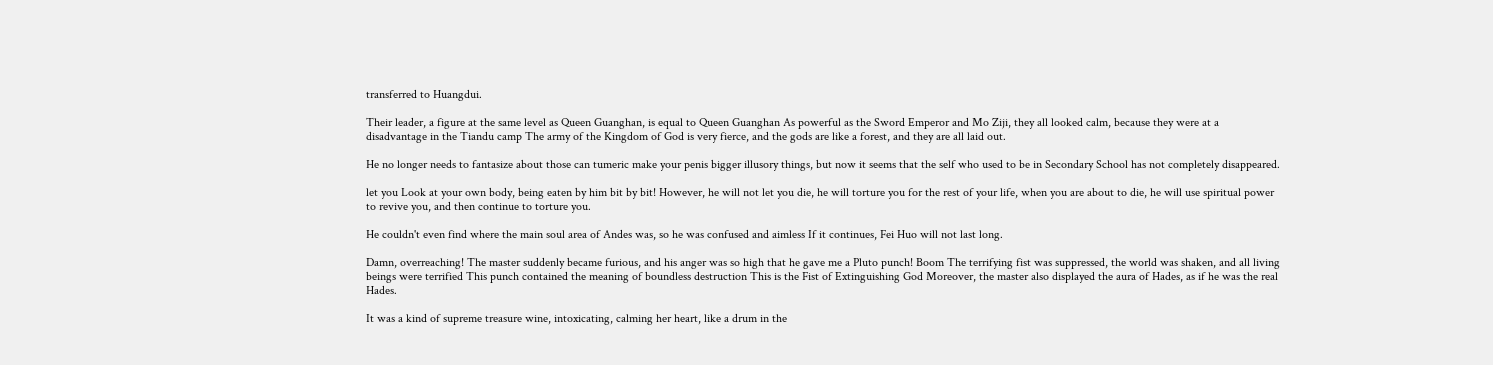transferred to Huangdui.

Their leader, a figure at the same level as Queen Guanghan, is equal to Queen Guanghan As powerful as the Sword Emperor and Mo Ziji, they all looked calm, because they were at a disadvantage in the Tiandu camp The army of the Kingdom of God is very fierce, and the gods are like a forest, and they are all laid out.

He no longer needs to fantasize about those can tumeric make your penis bigger illusory things, but now it seems that the self who used to be in Secondary School has not completely disappeared.

let you Look at your own body, being eaten by him bit by bit! However, he will not let you die, he will torture you for the rest of your life, when you are about to die, he will use spiritual power to revive you, and then continue to torture you.

He couldn't even find where the main soul area of Andes was, so he was confused and aimless If it continues, Fei Huo will not last long.

Damn, overreaching! The master suddenly became furious, and his anger was so high that he gave me a Pluto punch! Boom The terrifying fist was suppressed, the world was shaken, and all living beings were terrified This punch contained the meaning of boundless destruction This is the Fist of Extinguishing God Moreover, the master also displayed the aura of Hades, as if he was the real Hades.

It was a kind of supreme treasure wine, intoxicating, calming her heart, like a drum in the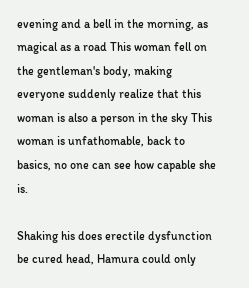evening and a bell in the morning, as magical as a road This woman fell on the gentleman's body, making everyone suddenly realize that this woman is also a person in the sky This woman is unfathomable, back to basics, no one can see how capable she is.

Shaking his does erectile dysfunction be cured head, Hamura could only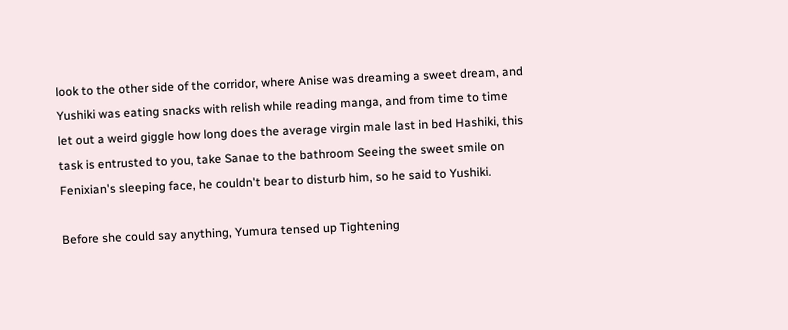look to the other side of the corridor, where Anise was dreaming a sweet dream, and Yushiki was eating snacks with relish while reading manga, and from time to time let out a weird giggle how long does the average virgin male last in bed Hashiki, this task is entrusted to you, take Sanae to the bathroom Seeing the sweet smile on Fenixian's sleeping face, he couldn't bear to disturb him, so he said to Yushiki.

Before she could say anything, Yumura tensed up Tightening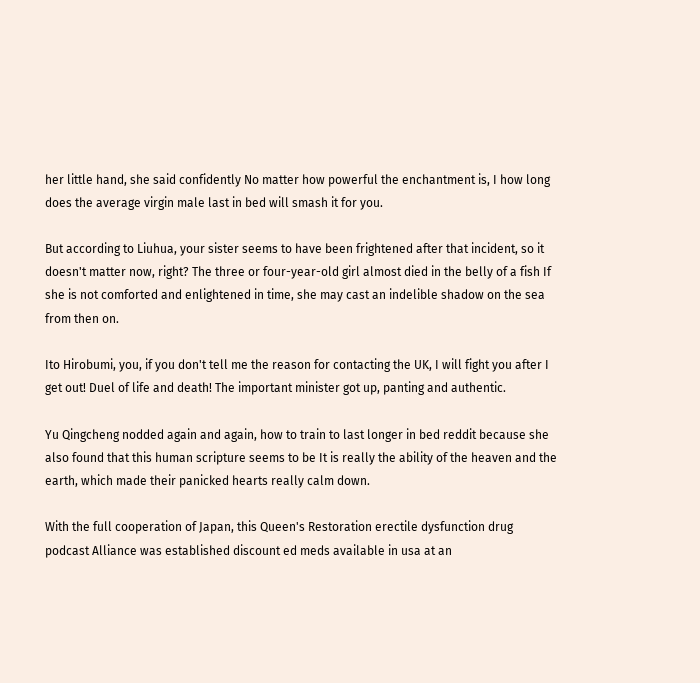her little hand, she said confidently No matter how powerful the enchantment is, I how long does the average virgin male last in bed will smash it for you.

But according to Liuhua, your sister seems to have been frightened after that incident, so it doesn't matter now, right? The three or four-year-old girl almost died in the belly of a fish If she is not comforted and enlightened in time, she may cast an indelible shadow on the sea from then on.

Ito Hirobumi, you, if you don't tell me the reason for contacting the UK, I will fight you after I get out! Duel of life and death! The important minister got up, panting and authentic.

Yu Qingcheng nodded again and again, how to train to last longer in bed reddit because she also found that this human scripture seems to be It is really the ability of the heaven and the earth, which made their panicked hearts really calm down.

With the full cooperation of Japan, this Queen's Restoration erectile dysfunction drug podcast Alliance was established discount ed meds available in usa at an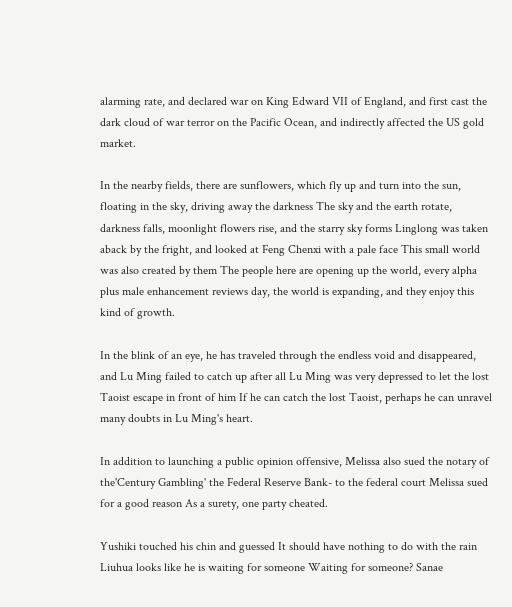alarming rate, and declared war on King Edward VII of England, and first cast the dark cloud of war terror on the Pacific Ocean, and indirectly affected the US gold market.

In the nearby fields, there are sunflowers, which fly up and turn into the sun, floating in the sky, driving away the darkness The sky and the earth rotate, darkness falls, moonlight flowers rise, and the starry sky forms Linglong was taken aback by the fright, and looked at Feng Chenxi with a pale face This small world was also created by them The people here are opening up the world, every alpha plus male enhancement reviews day, the world is expanding, and they enjoy this kind of growth.

In the blink of an eye, he has traveled through the endless void and disappeared, and Lu Ming failed to catch up after all Lu Ming was very depressed to let the lost Taoist escape in front of him If he can catch the lost Taoist, perhaps he can unravel many doubts in Lu Ming's heart.

In addition to launching a public opinion offensive, Melissa also sued the notary of the'Century Gambling' the Federal Reserve Bank- to the federal court Melissa sued for a good reason As a surety, one party cheated.

Yushiki touched his chin and guessed It should have nothing to do with the rain Liuhua looks like he is waiting for someone Waiting for someone? Sanae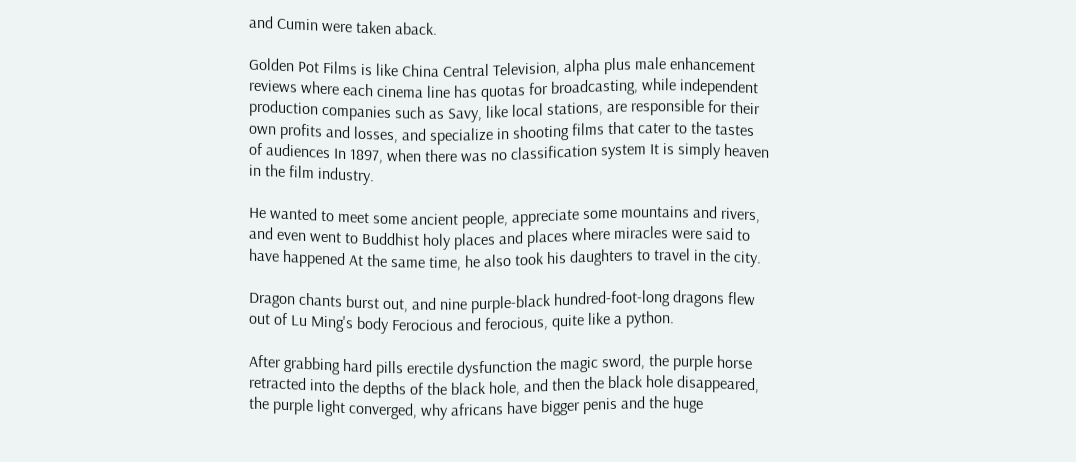and Cumin were taken aback.

Golden Pot Films is like China Central Television, alpha plus male enhancement reviews where each cinema line has quotas for broadcasting, while independent production companies such as Savy, like local stations, are responsible for their own profits and losses, and specialize in shooting films that cater to the tastes of audiences In 1897, when there was no classification system It is simply heaven in the film industry.

He wanted to meet some ancient people, appreciate some mountains and rivers, and even went to Buddhist holy places and places where miracles were said to have happened At the same time, he also took his daughters to travel in the city.

Dragon chants burst out, and nine purple-black hundred-foot-long dragons flew out of Lu Ming's body Ferocious and ferocious, quite like a python.

After grabbing hard pills erectile dysfunction the magic sword, the purple horse retracted into the depths of the black hole, and then the black hole disappeared, the purple light converged, why africans have bigger penis and the huge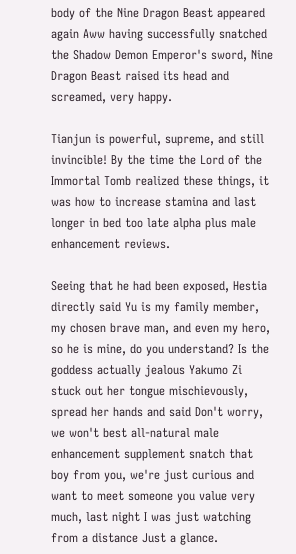body of the Nine Dragon Beast appeared again Aww having successfully snatched the Shadow Demon Emperor's sword, Nine Dragon Beast raised its head and screamed, very happy.

Tianjun is powerful, supreme, and still invincible! By the time the Lord of the Immortal Tomb realized these things, it was how to increase stamina and last longer in bed too late alpha plus male enhancement reviews.

Seeing that he had been exposed, Hestia directly said Yu is my family member, my chosen brave man, and even my hero, so he is mine, do you understand? Is the goddess actually jealous Yakumo Zi stuck out her tongue mischievously, spread her hands and said Don't worry, we won't best all-natural male enhancement supplement snatch that boy from you, we're just curious and want to meet someone you value very much, last night I was just watching from a distance Just a glance.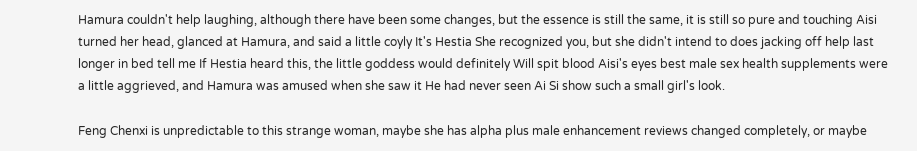Hamura couldn't help laughing, although there have been some changes, but the essence is still the same, it is still so pure and touching Aisi turned her head, glanced at Hamura, and said a little coyly It's Hestia She recognized you, but she didn't intend to does jacking off help last longer in bed tell me If Hestia heard this, the little goddess would definitely Will spit blood Aisi's eyes best male sex health supplements were a little aggrieved, and Hamura was amused when she saw it He had never seen Ai Si show such a small girl's look.

Feng Chenxi is unpredictable to this strange woman, maybe she has alpha plus male enhancement reviews changed completely, or maybe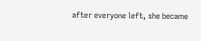after everyone left, she became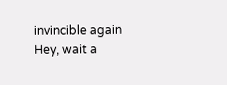invincible again Hey, wait a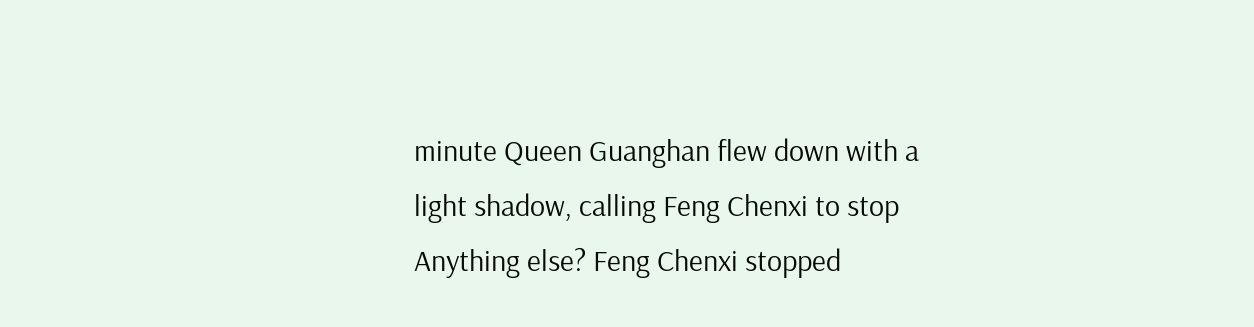minute Queen Guanghan flew down with a light shadow, calling Feng Chenxi to stop Anything else? Feng Chenxi stopped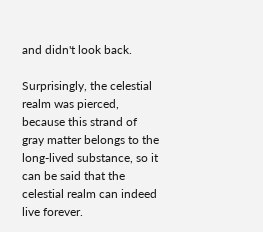and didn't look back.

Surprisingly, the celestial realm was pierced, because this strand of gray matter belongs to the long-lived substance, so it can be said that the celestial realm can indeed live forever.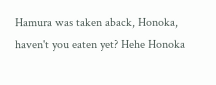Hamura was taken aback, Honoka, haven't you eaten yet? Hehe Honoka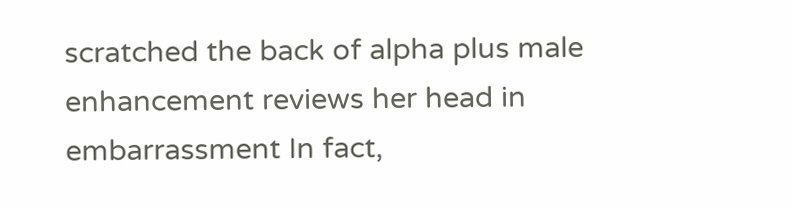scratched the back of alpha plus male enhancement reviews her head in embarrassment In fact,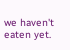we haven't eaten yet.